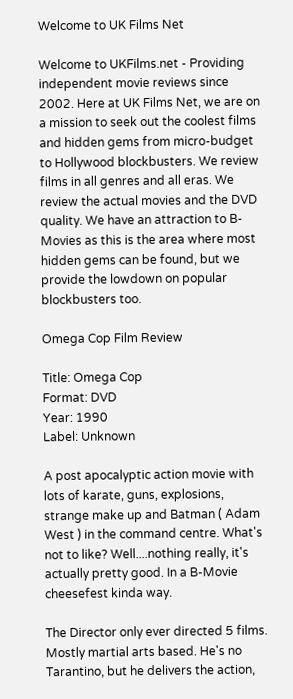Welcome to UK Films Net

Welcome to UKFilms.net - Providing independent movie reviews since 2002. Here at UK Films Net, we are on a mission to seek out the coolest films and hidden gems from micro-budget to Hollywood blockbusters. We review films in all genres and all eras. We review the actual movies and the DVD quality. We have an attraction to B-Movies as this is the area where most hidden gems can be found, but we provide the lowdown on popular blockbusters too.

Omega Cop Film Review

Title: Omega Cop
Format: DVD
Year: 1990
Label: Unknown

A post apocalyptic action movie with lots of karate, guns, explosions, strange make up and Batman ( Adam West ) in the command centre. What's not to like? Well....nothing really, it's actually pretty good. In a B-Movie cheesefest kinda way.

The Director only ever directed 5 films. Mostly martial arts based. He's no Tarantino, but he delivers the action,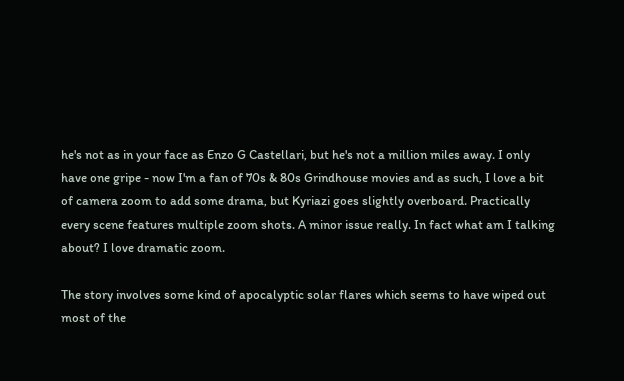he's not as in your face as Enzo G Castellari, but he's not a million miles away. I only have one gripe - now I'm a fan of 70s & 80s Grindhouse movies and as such, I love a bit of camera zoom to add some drama, but Kyriazi goes slightly overboard. Practically every scene features multiple zoom shots. A minor issue really. In fact what am I talking about? I love dramatic zoom.

The story involves some kind of apocalyptic solar flares which seems to have wiped out most of the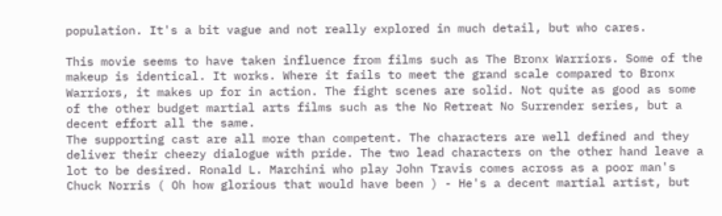population. It's a bit vague and not really explored in much detail, but who cares.

This movie seems to have taken influence from films such as The Bronx Warriors. Some of the makeup is identical. It works. Where it fails to meet the grand scale compared to Bronx Warriors, it makes up for in action. The fight scenes are solid. Not quite as good as some of the other budget martial arts films such as the No Retreat No Surrender series, but a decent effort all the same.
The supporting cast are all more than competent. The characters are well defined and they deliver their cheezy dialogue with pride. The two lead characters on the other hand leave a lot to be desired. Ronald L. Marchini who play John Travis comes across as a poor man's Chuck Norris ( Oh how glorious that would have been ) - He's a decent martial artist, but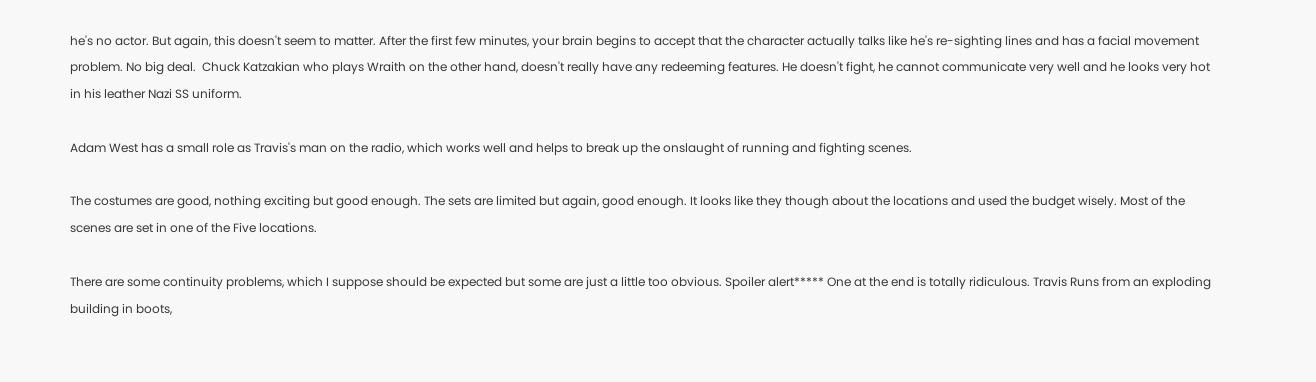he's no actor. But again, this doesn't seem to matter. After the first few minutes, your brain begins to accept that the character actually talks like he's re-sighting lines and has a facial movement problem. No big deal.  Chuck Katzakian who plays Wraith on the other hand, doesn't really have any redeeming features. He doesn't fight, he cannot communicate very well and he looks very hot in his leather Nazi SS uniform.

Adam West has a small role as Travis's man on the radio, which works well and helps to break up the onslaught of running and fighting scenes.

The costumes are good, nothing exciting but good enough. The sets are limited but again, good enough. It looks like they though about the locations and used the budget wisely. Most of the scenes are set in one of the Five locations.

There are some continuity problems, which I suppose should be expected but some are just a little too obvious. Spoiler alert***** One at the end is totally ridiculous. Travis Runs from an exploding building in boots,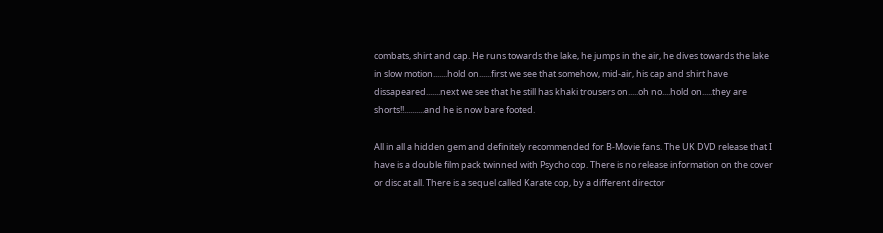combats, shirt and cap. He runs towards the lake, he jumps in the air, he dives towards the lake in slow motion.......hold on......first we see that somehow, mid-air, his cap and shirt have dissapeared.......next we see that he still has khaki trousers on.....oh no....hold on.....they are shorts!!..........and he is now bare footed.

All in all a hidden gem and definitely recommended for B-Movie fans. The UK DVD release that I have is a double film pack twinned with Psycho cop. There is no release information on the cover or disc at all. There is a sequel called Karate cop, by a different director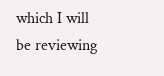which I will be reviewing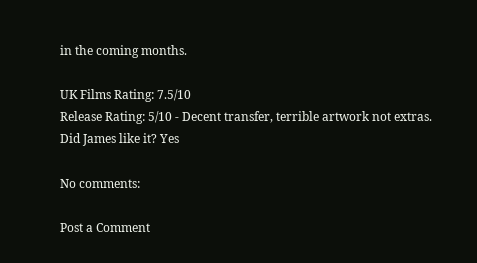in the coming months.

UK Films Rating: 7.5/10
Release Rating: 5/10 - Decent transfer, terrible artwork not extras.
Did James like it? Yes

No comments:

Post a Comment